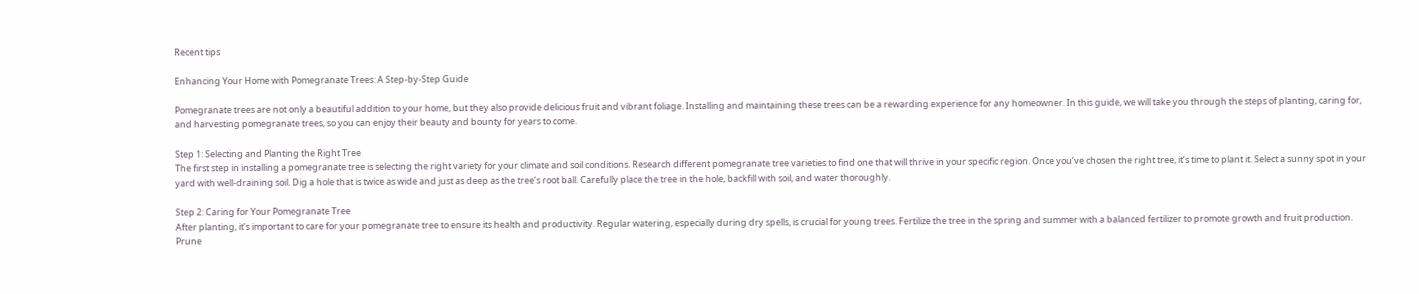Recent tips

Enhancing Your Home with Pomegranate Trees: A Step-by-Step Guide

Pomegranate trees are not only a beautiful addition to your home, but they also provide delicious fruit and vibrant foliage. Installing and maintaining these trees can be a rewarding experience for any homeowner. In this guide, we will take you through the steps of planting, caring for, and harvesting pomegranate trees, so you can enjoy their beauty and bounty for years to come.

Step 1: Selecting and Planting the Right Tree
The first step in installing a pomegranate tree is selecting the right variety for your climate and soil conditions. Research different pomegranate tree varieties to find one that will thrive in your specific region. Once you’ve chosen the right tree, it’s time to plant it. Select a sunny spot in your yard with well-draining soil. Dig a hole that is twice as wide and just as deep as the tree’s root ball. Carefully place the tree in the hole, backfill with soil, and water thoroughly.

Step 2: Caring for Your Pomegranate Tree
After planting, it’s important to care for your pomegranate tree to ensure its health and productivity. Regular watering, especially during dry spells, is crucial for young trees. Fertilize the tree in the spring and summer with a balanced fertilizer to promote growth and fruit production. Prune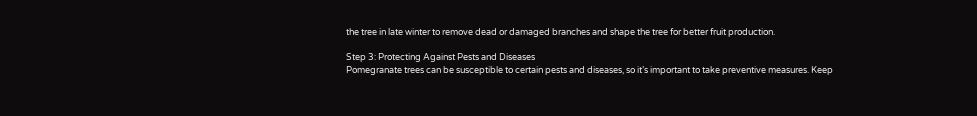the tree in late winter to remove dead or damaged branches and shape the tree for better fruit production.

Step 3: Protecting Against Pests and Diseases
Pomegranate trees can be susceptible to certain pests and diseases, so it’s important to take preventive measures. Keep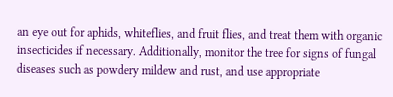an eye out for aphids, whiteflies, and fruit flies, and treat them with organic insecticides if necessary. Additionally, monitor the tree for signs of fungal diseases such as powdery mildew and rust, and use appropriate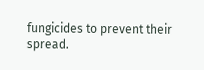fungicides to prevent their spread.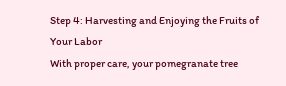Step 4: Harvesting and Enjoying the Fruits of Your Labor
With proper care, your pomegranate tree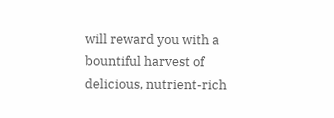will reward you with a bountiful harvest of delicious, nutrient-rich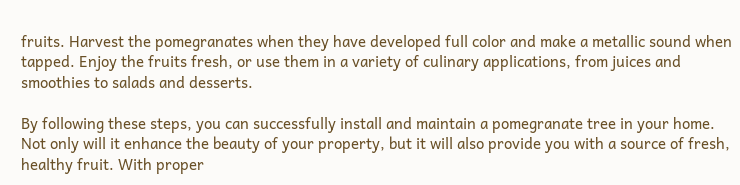fruits. Harvest the pomegranates when they have developed full color and make a metallic sound when tapped. Enjoy the fruits fresh, or use them in a variety of culinary applications, from juices and smoothies to salads and desserts.

By following these steps, you can successfully install and maintain a pomegranate tree in your home. Not only will it enhance the beauty of your property, but it will also provide you with a source of fresh, healthy fruit. With proper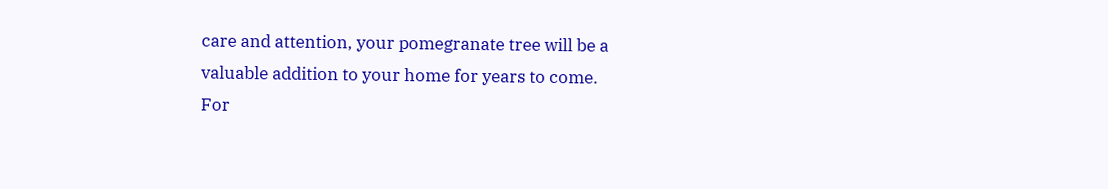care and attention, your pomegranate tree will be a valuable addition to your home for years to come.
For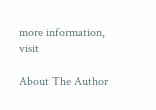more information, visit

About The Author